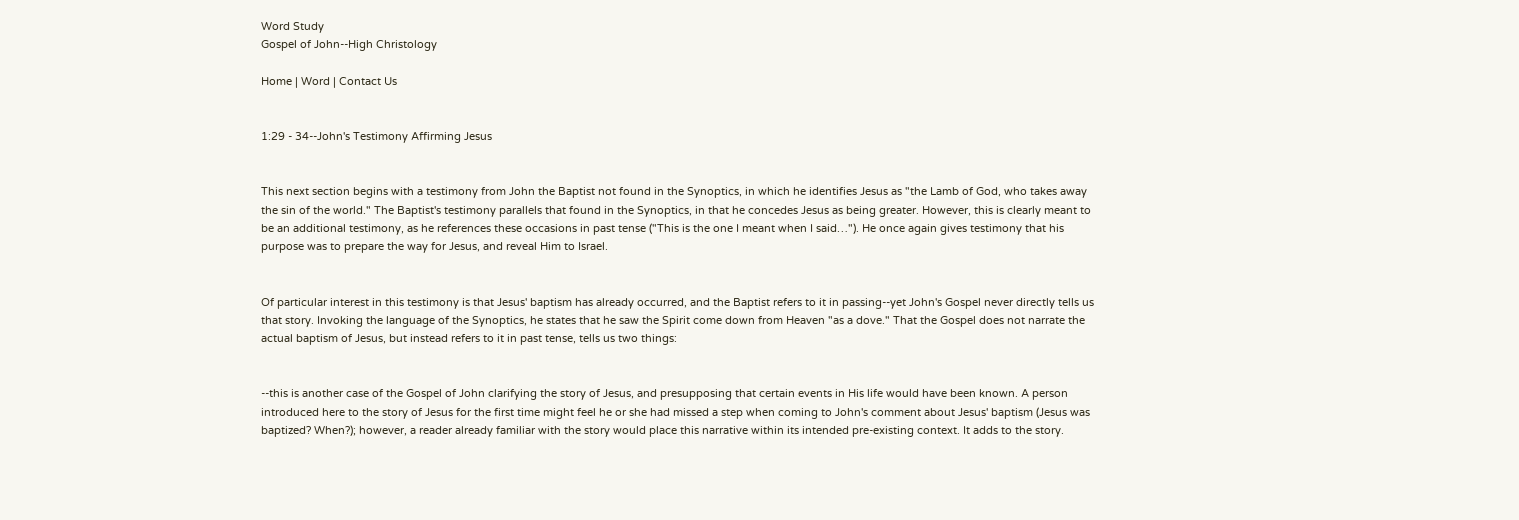Word Study
Gospel of John--High Christology

Home | Word | Contact Us


1:29 - 34--John's Testimony Affirming Jesus


This next section begins with a testimony from John the Baptist not found in the Synoptics, in which he identifies Jesus as "the Lamb of God, who takes away the sin of the world." The Baptist's testimony parallels that found in the Synoptics, in that he concedes Jesus as being greater. However, this is clearly meant to be an additional testimony, as he references these occasions in past tense ("This is the one I meant when I said…"). He once again gives testimony that his purpose was to prepare the way for Jesus, and reveal Him to Israel.


Of particular interest in this testimony is that Jesus' baptism has already occurred, and the Baptist refers to it in passing--yet John's Gospel never directly tells us that story. Invoking the language of the Synoptics, he states that he saw the Spirit come down from Heaven "as a dove." That the Gospel does not narrate the actual baptism of Jesus, but instead refers to it in past tense, tells us two things:


--this is another case of the Gospel of John clarifying the story of Jesus, and presupposing that certain events in His life would have been known. A person introduced here to the story of Jesus for the first time might feel he or she had missed a step when coming to John's comment about Jesus' baptism (Jesus was baptized? When?); however, a reader already familiar with the story would place this narrative within its intended pre-existing context. It adds to the story.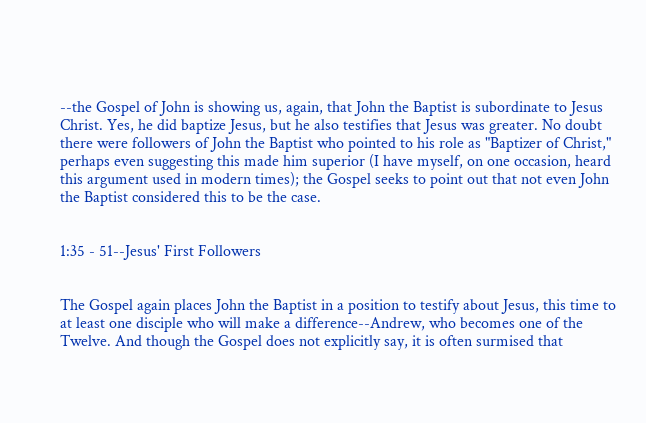--the Gospel of John is showing us, again, that John the Baptist is subordinate to Jesus Christ. Yes, he did baptize Jesus, but he also testifies that Jesus was greater. No doubt there were followers of John the Baptist who pointed to his role as "Baptizer of Christ," perhaps even suggesting this made him superior (I have myself, on one occasion, heard this argument used in modern times); the Gospel seeks to point out that not even John the Baptist considered this to be the case.


1:35 - 51--Jesus' First Followers


The Gospel again places John the Baptist in a position to testify about Jesus, this time to at least one disciple who will make a difference--Andrew, who becomes one of the Twelve. And though the Gospel does not explicitly say, it is often surmised that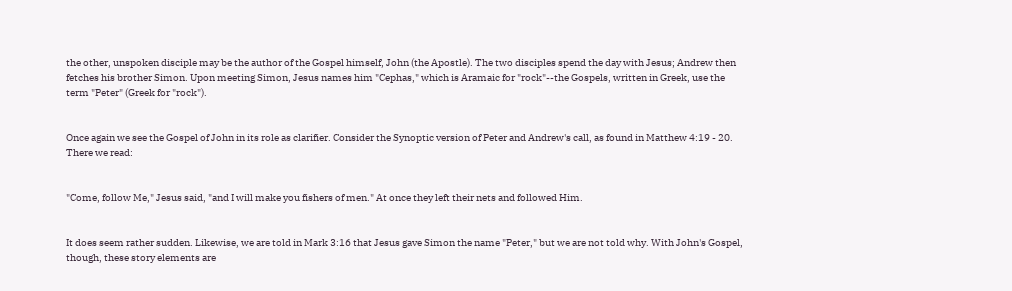the other, unspoken disciple may be the author of the Gospel himself, John (the Apostle). The two disciples spend the day with Jesus; Andrew then fetches his brother Simon. Upon meeting Simon, Jesus names him "Cephas," which is Aramaic for "rock"--the Gospels, written in Greek, use the term "Peter" (Greek for "rock").


Once again we see the Gospel of John in its role as clarifier. Consider the Synoptic version of Peter and Andrew's call, as found in Matthew 4:19 - 20. There we read:


"Come, follow Me," Jesus said, "and I will make you fishers of men." At once they left their nets and followed Him.


It does seem rather sudden. Likewise, we are told in Mark 3:16 that Jesus gave Simon the name "Peter," but we are not told why. With John's Gospel, though, these story elements are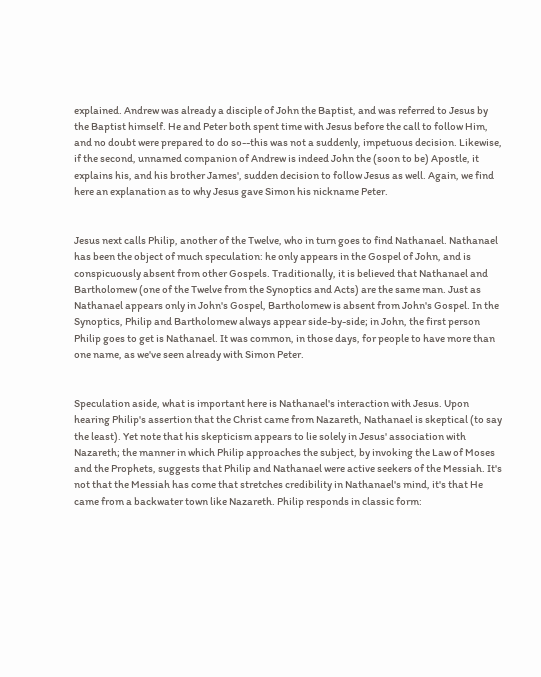explained. Andrew was already a disciple of John the Baptist, and was referred to Jesus by the Baptist himself. He and Peter both spent time with Jesus before the call to follow Him, and no doubt were prepared to do so--this was not a suddenly, impetuous decision. Likewise, if the second, unnamed companion of Andrew is indeed John the (soon to be) Apostle, it explains his, and his brother James', sudden decision to follow Jesus as well. Again, we find here an explanation as to why Jesus gave Simon his nickname Peter.


Jesus next calls Philip, another of the Twelve, who in turn goes to find Nathanael. Nathanael has been the object of much speculation: he only appears in the Gospel of John, and is conspicuously absent from other Gospels. Traditionally, it is believed that Nathanael and Bartholomew (one of the Twelve from the Synoptics and Acts) are the same man. Just as Nathanael appears only in John's Gospel, Bartholomew is absent from John's Gospel. In the Synoptics, Philip and Bartholomew always appear side-by-side; in John, the first person Philip goes to get is Nathanael. It was common, in those days, for people to have more than one name, as we've seen already with Simon Peter.


Speculation aside, what is important here is Nathanael's interaction with Jesus. Upon hearing Philip's assertion that the Christ came from Nazareth, Nathanael is skeptical (to say the least). Yet note that his skepticism appears to lie solely in Jesus' association with Nazareth; the manner in which Philip approaches the subject, by invoking the Law of Moses and the Prophets, suggests that Philip and Nathanael were active seekers of the Messiah. It's not that the Messiah has come that stretches credibility in Nathanael's mind, it's that He came from a backwater town like Nazareth. Philip responds in classic form: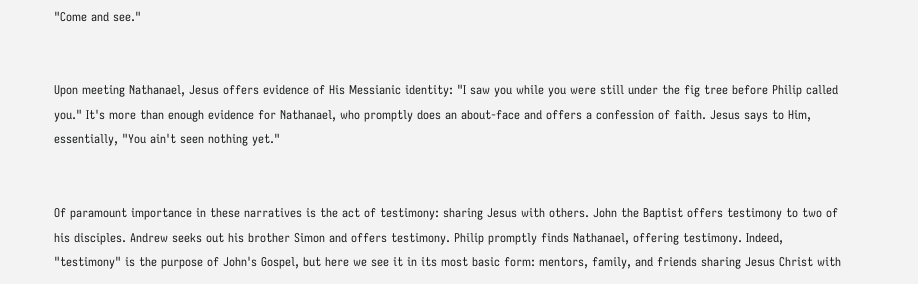"Come and see."


Upon meeting Nathanael, Jesus offers evidence of His Messianic identity: "I saw you while you were still under the fig tree before Philip called you." It's more than enough evidence for Nathanael, who promptly does an about-face and offers a confession of faith. Jesus says to Him, essentially, "You ain't seen nothing yet."


Of paramount importance in these narratives is the act of testimony: sharing Jesus with others. John the Baptist offers testimony to two of his disciples. Andrew seeks out his brother Simon and offers testimony. Philip promptly finds Nathanael, offering testimony. Indeed, "testimony" is the purpose of John's Gospel, but here we see it in its most basic form: mentors, family, and friends sharing Jesus Christ with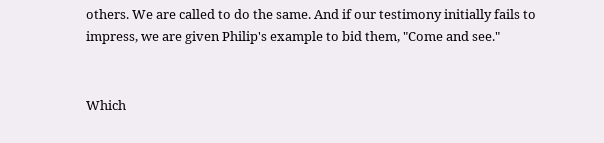others. We are called to do the same. And if our testimony initially fails to impress, we are given Philip's example to bid them, "Come and see."


Which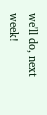we'll do, next week!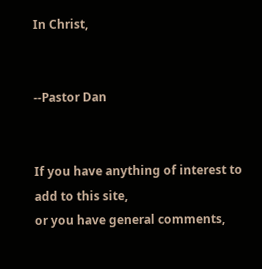In Christ,


--Pastor Dan


If you have anything of interest to add to this site,
or you have general comments,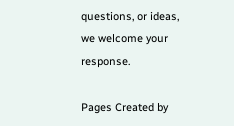questions, or ideas,
we welcome your response.

Pages Created by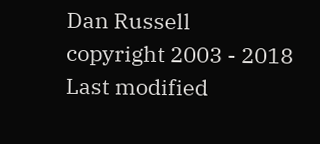Dan Russell
copyright 2003 - 2018
Last modified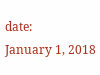date:
January 1, 2018